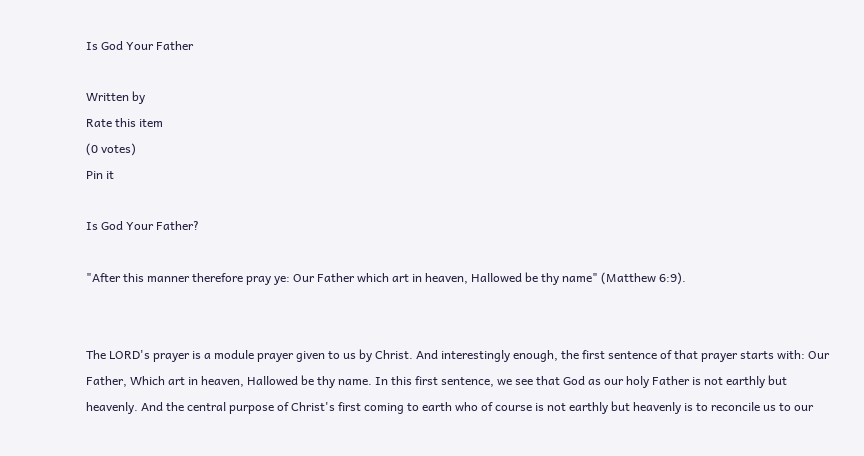Is God Your Father

Written by
Rate this item
(0 votes)
Pin it

Is God Your Father?

"After this manner therefore pray ye: Our Father which art in heaven, Hallowed be thy name" (Matthew 6:9).


The LORD's prayer is a module prayer given to us by Christ. And interestingly enough, the first sentence of that prayer starts with: Our Father, Which art in heaven, Hallowed be thy name. In this first sentence, we see that God as our holy Father is not earthly but heavenly. And the central purpose of Christ's first coming to earth who of course is not earthly but heavenly is to reconcile us to our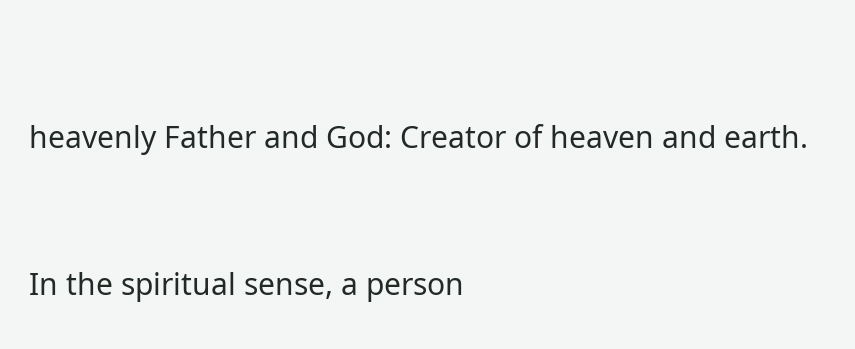heavenly Father and God: Creator of heaven and earth.


In the spiritual sense, a person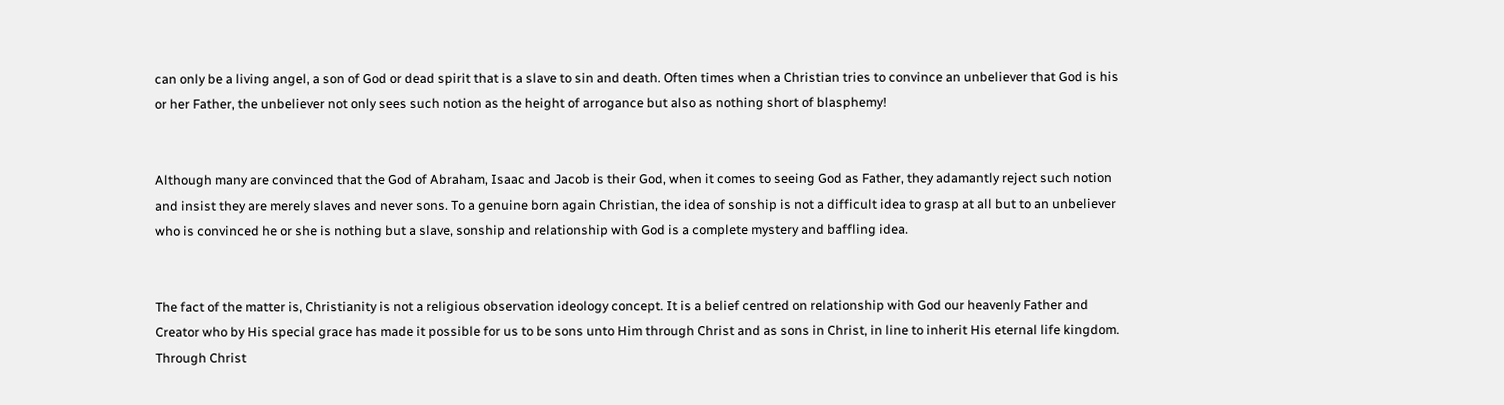can only be a living angel, a son of God or dead spirit that is a slave to sin and death. Often times when a Christian tries to convince an unbeliever that God is his or her Father, the unbeliever not only sees such notion as the height of arrogance but also as nothing short of blasphemy!


Although many are convinced that the God of Abraham, Isaac and Jacob is their God, when it comes to seeing God as Father, they adamantly reject such notion and insist they are merely slaves and never sons. To a genuine born again Christian, the idea of sonship is not a difficult idea to grasp at all but to an unbeliever who is convinced he or she is nothing but a slave, sonship and relationship with God is a complete mystery and baffling idea.


The fact of the matter is, Christianity is not a religious observation ideology concept. It is a belief centred on relationship with God our heavenly Father and Creator who by His special grace has made it possible for us to be sons unto Him through Christ and as sons in Christ, in line to inherit His eternal life kingdom.  Through Christ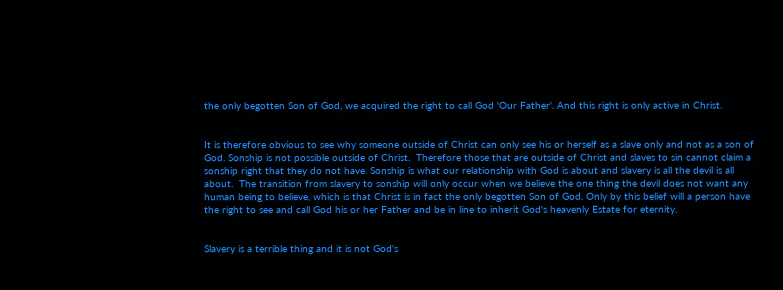the only begotten Son of God, we acquired the right to call God 'Our Father'. And this right is only active in Christ.


It is therefore obvious to see why someone outside of Christ can only see his or herself as a slave only and not as a son of God. Sonship is not possible outside of Christ.  Therefore those that are outside of Christ and slaves to sin cannot claim a sonship right that they do not have. Sonship is what our relationship with God is about and slavery is all the devil is all about.  The transition from slavery to sonship will only occur when we believe the one thing the devil does not want any human being to believe, which is that Christ is in fact the only begotten Son of God. Only by this belief will a person have the right to see and call God his or her Father and be in line to inherit God's heavenly Estate for eternity.


Slavery is a terrible thing and it is not God's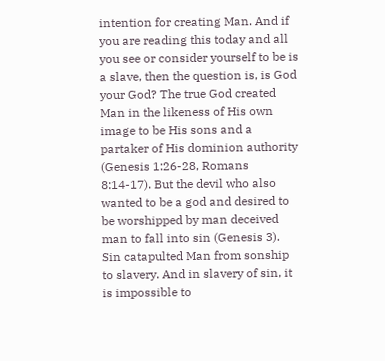intention for creating Man. And if you are reading this today and all you see or consider yourself to be is a slave, then the question is, is God your God? The true God created Man in the likeness of His own image to be His sons and a partaker of His dominion authority (Genesis 1:26-28, Romans 8:14-17). But the devil who also wanted to be a god and desired to be worshipped by man deceived man to fall into sin (Genesis 3). Sin catapulted Man from sonship to slavery. And in slavery of sin, it is impossible to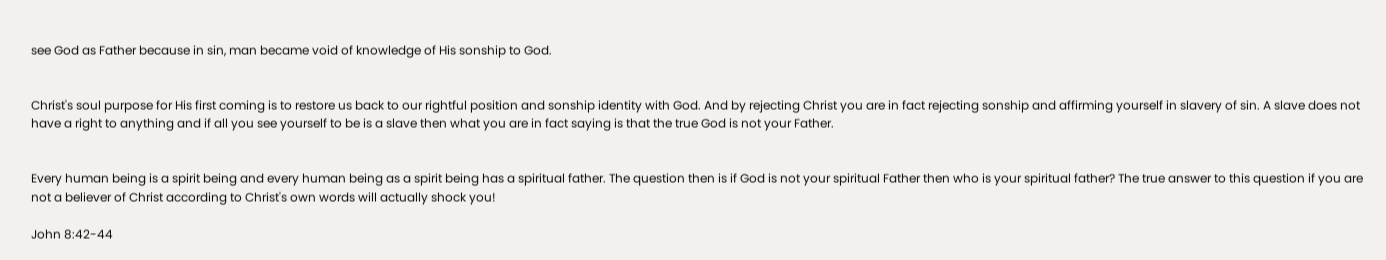see God as Father because in sin, man became void of knowledge of His sonship to God.


Christ's soul purpose for His first coming is to restore us back to our rightful position and sonship identity with God. And by rejecting Christ you are in fact rejecting sonship and affirming yourself in slavery of sin. A slave does not have a right to anything and if all you see yourself to be is a slave then what you are in fact saying is that the true God is not your Father.


Every human being is a spirit being and every human being as a spirit being has a spiritual father. The question then is if God is not your spiritual Father then who is your spiritual father? The true answer to this question if you are not a believer of Christ according to Christ's own words will actually shock you!

John 8:42-44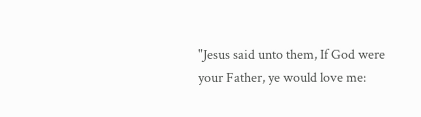"Jesus said unto them, If God were your Father, ye would love me: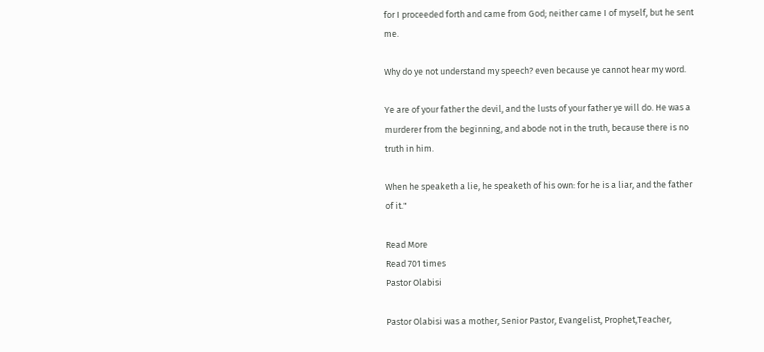for I proceeded forth and came from God; neither came I of myself, but he sent me.

Why do ye not understand my speech? even because ye cannot hear my word.

Ye are of your father the devil, and the lusts of your father ye will do. He was a murderer from the beginning, and abode not in the truth, because there is no truth in him.

When he speaketh a lie, he speaketh of his own: for he is a liar, and the father of it."

Read More
Read 701 times
Pastor Olabisi

Pastor Olabisi was a mother, Senior Pastor, Evangelist, Prophet,Teacher,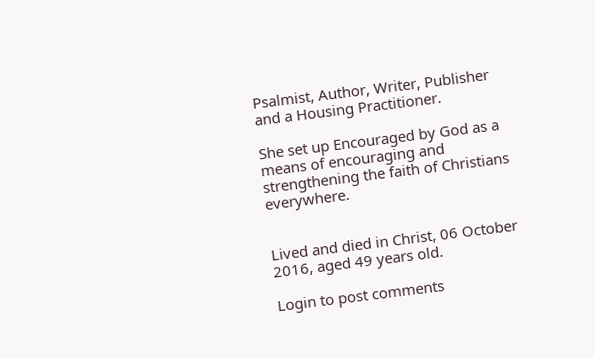Psalmist, Author, Writer, Publisher and a Housing Practitioner.

She set up Encouraged by God as a means of encouraging and strengthening the faith of Christians everywhere.


Lived and died in Christ, 06 October 2016, aged 49 years old.

Login to post comments